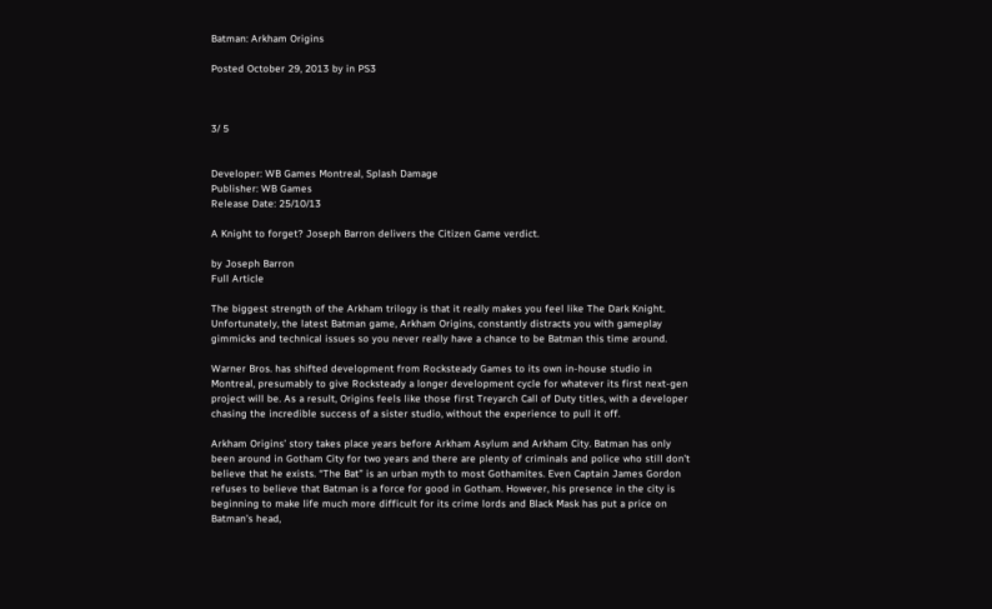Batman: Arkham Origins

Posted October 29, 2013 by in PS3



3/ 5


Developer: WB Games Montreal, Splash Damage
Publisher: WB Games
Release Date: 25/10/13

A Knight to forget? Joseph Barron delivers the Citizen Game verdict.

by Joseph Barron
Full Article

The biggest strength of the Arkham trilogy is that it really makes you feel like The Dark Knight. Unfortunately, the latest Batman game, Arkham Origins, constantly distracts you with gameplay gimmicks and technical issues so you never really have a chance to be Batman this time around.

Warner Bros. has shifted development from Rocksteady Games to its own in-house studio in Montreal, presumably to give Rocksteady a longer development cycle for whatever its first next-gen project will be. As a result, Origins feels like those first Treyarch Call of Duty titles, with a developer chasing the incredible success of a sister studio, without the experience to pull it off.

Arkham Origins’ story takes place years before Arkham Asylum and Arkham City. Batman has only been around in Gotham City for two years and there are plenty of criminals and police who still don’t believe that he exists. “The Bat” is an urban myth to most Gothamites. Even Captain James Gordon refuses to believe that Batman is a force for good in Gotham. However, his presence in the city is beginning to make life much more difficult for its crime lords and Black Mask has put a price on Batman’s head,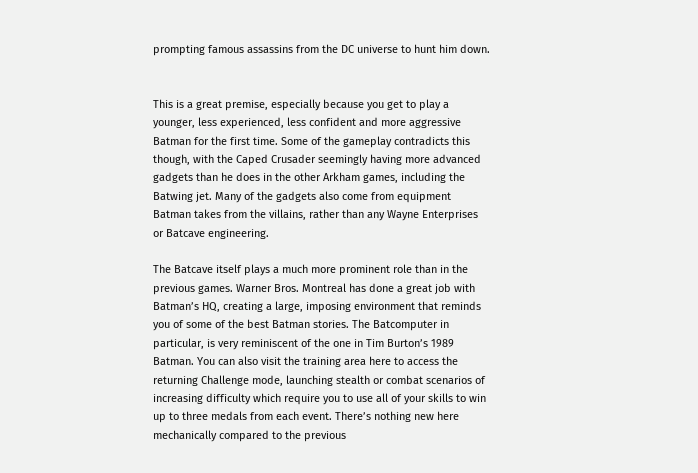prompting famous assassins from the DC universe to hunt him down.


This is a great premise, especially because you get to play a younger, less experienced, less confident and more aggressive Batman for the first time. Some of the gameplay contradicts this though, with the Caped Crusader seemingly having more advanced gadgets than he does in the other Arkham games, including the Batwing jet. Many of the gadgets also come from equipment Batman takes from the villains, rather than any Wayne Enterprises or Batcave engineering.

The Batcave itself plays a much more prominent role than in the previous games. Warner Bros. Montreal has done a great job with Batman’s HQ, creating a large, imposing environment that reminds you of some of the best Batman stories. The Batcomputer in particular, is very reminiscent of the one in Tim Burton’s 1989 Batman. You can also visit the training area here to access the returning Challenge mode, launching stealth or combat scenarios of increasing difficulty which require you to use all of your skills to win up to three medals from each event. There’s nothing new here mechanically compared to the previous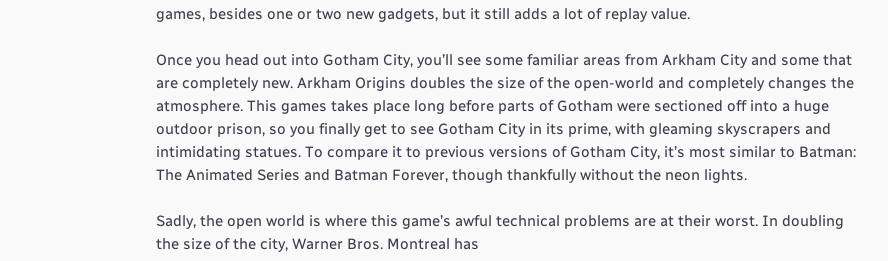games, besides one or two new gadgets, but it still adds a lot of replay value.

Once you head out into Gotham City, you’ll see some familiar areas from Arkham City and some that are completely new. Arkham Origins doubles the size of the open-world and completely changes the atmosphere. This games takes place long before parts of Gotham were sectioned off into a huge outdoor prison, so you finally get to see Gotham City in its prime, with gleaming skyscrapers and intimidating statues. To compare it to previous versions of Gotham City, it’s most similar to Batman: The Animated Series and Batman Forever, though thankfully without the neon lights.

Sadly, the open world is where this game’s awful technical problems are at their worst. In doubling the size of the city, Warner Bros. Montreal has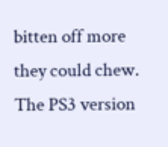bitten off more they could chew. The PS3 version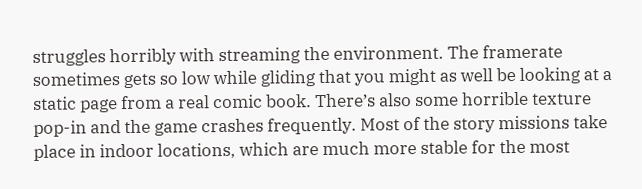struggles horribly with streaming the environment. The framerate sometimes gets so low while gliding that you might as well be looking at a static page from a real comic book. There’s also some horrible texture pop-in and the game crashes frequently. Most of the story missions take place in indoor locations, which are much more stable for the most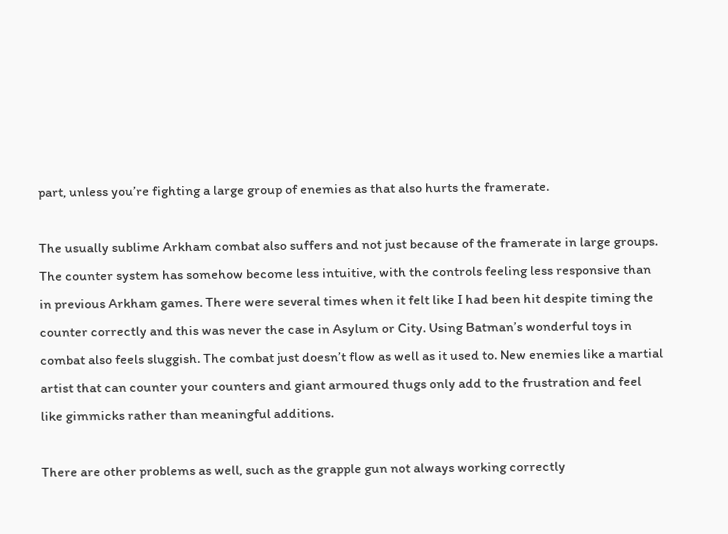part, unless you’re fighting a large group of enemies as that also hurts the framerate.

The usually sublime Arkham combat also suffers and not just because of the framerate in large groups. The counter system has somehow become less intuitive, with the controls feeling less responsive than in previous Arkham games. There were several times when it felt like I had been hit despite timing the counter correctly and this was never the case in Asylum or City. Using Batman’s wonderful toys in combat also feels sluggish. The combat just doesn’t flow as well as it used to. New enemies like a martial artist that can counter your counters and giant armoured thugs only add to the frustration and feel like gimmicks rather than meaningful additions.

There are other problems as well, such as the grapple gun not always working correctly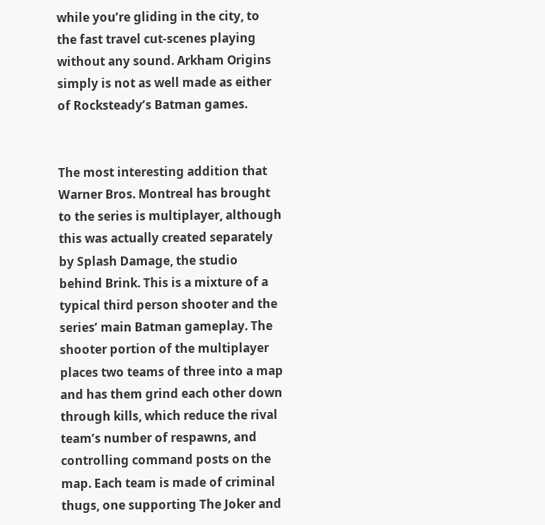while you’re gliding in the city, to the fast travel cut-scenes playing without any sound. Arkham Origins simply is not as well made as either of Rocksteady’s Batman games.


The most interesting addition that Warner Bros. Montreal has brought to the series is multiplayer, although this was actually created separately by Splash Damage, the studio behind Brink. This is a mixture of a typical third person shooter and the series’ main Batman gameplay. The shooter portion of the multiplayer places two teams of three into a map and has them grind each other down through kills, which reduce the rival team’s number of respawns, and controlling command posts on the map. Each team is made of criminal thugs, one supporting The Joker and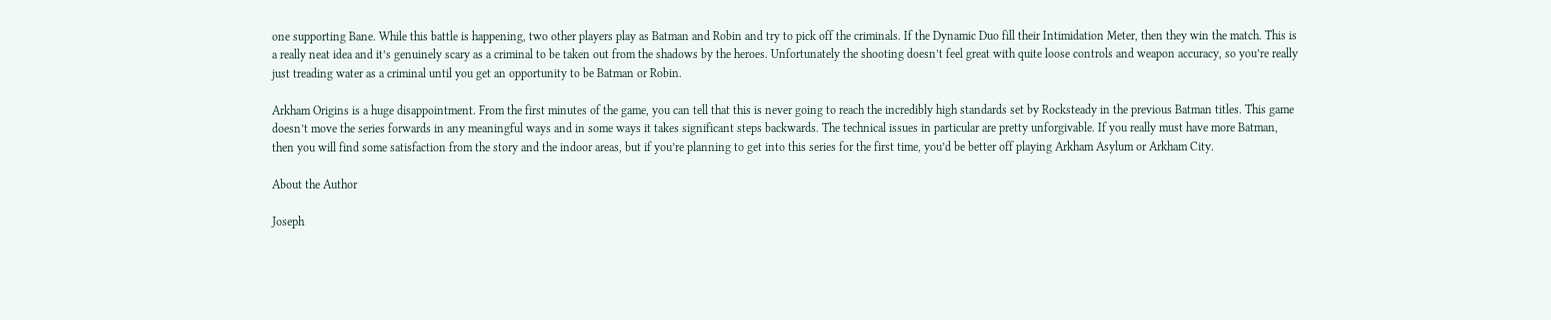one supporting Bane. While this battle is happening, two other players play as Batman and Robin and try to pick off the criminals. If the Dynamic Duo fill their Intimidation Meter, then they win the match. This is a really neat idea and it’s genuinely scary as a criminal to be taken out from the shadows by the heroes. Unfortunately the shooting doesn’t feel great with quite loose controls and weapon accuracy, so you’re really just treading water as a criminal until you get an opportunity to be Batman or Robin.

Arkham Origins is a huge disappointment. From the first minutes of the game, you can tell that this is never going to reach the incredibly high standards set by Rocksteady in the previous Batman titles. This game doesn’t move the series forwards in any meaningful ways and in some ways it takes significant steps backwards. The technical issues in particular are pretty unforgivable. If you really must have more Batman, then you will find some satisfaction from the story and the indoor areas, but if you’re planning to get into this series for the first time, you’d be better off playing Arkham Asylum or Arkham City.

About the Author

Joseph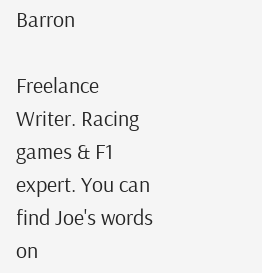Barron

Freelance Writer. Racing games & F1 expert. You can find Joe's words on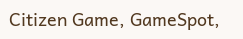Citizen Game, GameSpot,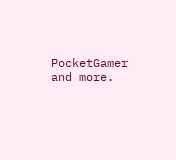PocketGamer and more.